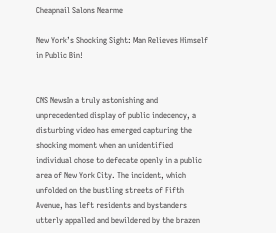Cheapnail Salons Nearme

New York’s Shocking Sight: Man Relieves Himself in Public Bin!


CNS NewsIn a truly astonishing and unprecedented display of public indecency, a disturbing video has emerged capturing the shocking moment when an unidentified individual chose to defecate openly in a public area of New York City. The incident, which unfolded on the bustling streets of Fifth Avenue, has left residents and bystanders utterly appalled and bewildered by the brazen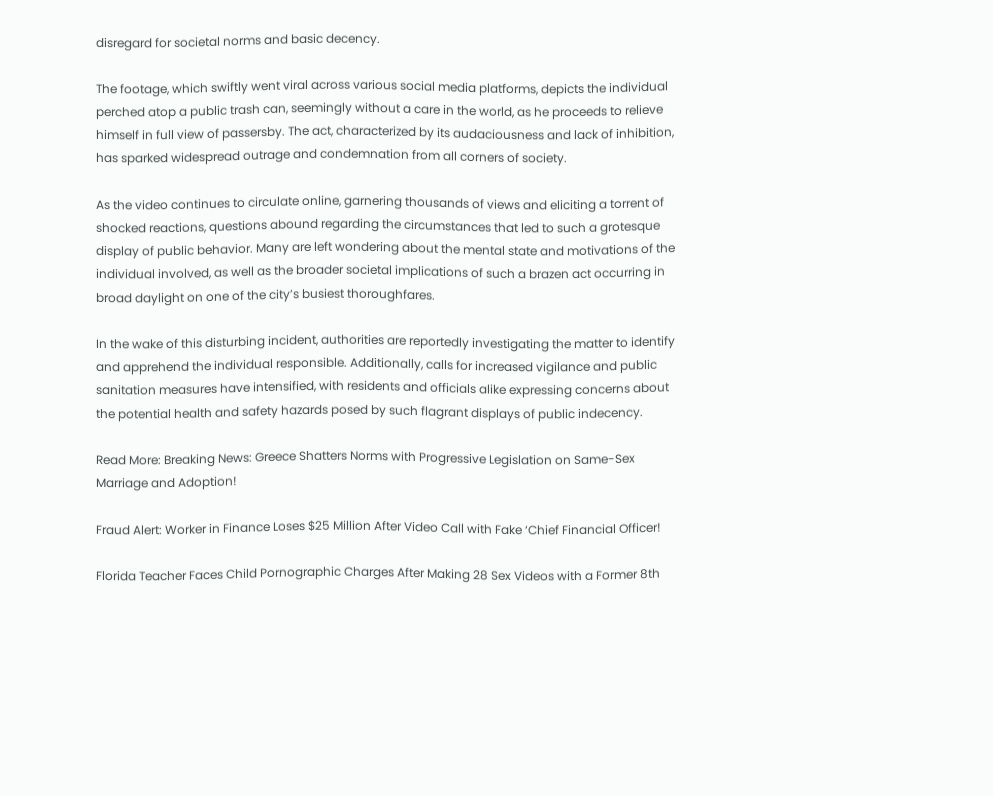disregard for societal norms and basic decency.

The footage, which swiftly went viral across various social media platforms, depicts the individual perched atop a public trash can, seemingly without a care in the world, as he proceeds to relieve himself in full view of passersby. The act, characterized by its audaciousness and lack of inhibition, has sparked widespread outrage and condemnation from all corners of society.

As the video continues to circulate online, garnering thousands of views and eliciting a torrent of shocked reactions, questions abound regarding the circumstances that led to such a grotesque display of public behavior. Many are left wondering about the mental state and motivations of the individual involved, as well as the broader societal implications of such a brazen act occurring in broad daylight on one of the city’s busiest thoroughfares.

In the wake of this disturbing incident, authorities are reportedly investigating the matter to identify and apprehend the individual responsible. Additionally, calls for increased vigilance and public sanitation measures have intensified, with residents and officials alike expressing concerns about the potential health and safety hazards posed by such flagrant displays of public indecency.

Read More: Breaking News: Greece Shatters Norms with Progressive Legislation on Same-Sex Marriage and Adoption!

Fraud Alert: Worker in Finance Loses $25 Million After Video Call with Fake ‘Chief Financial Officer!

Florida Teacher Faces Child Pornographic Charges After Making 28 Sex Videos with a Former 8th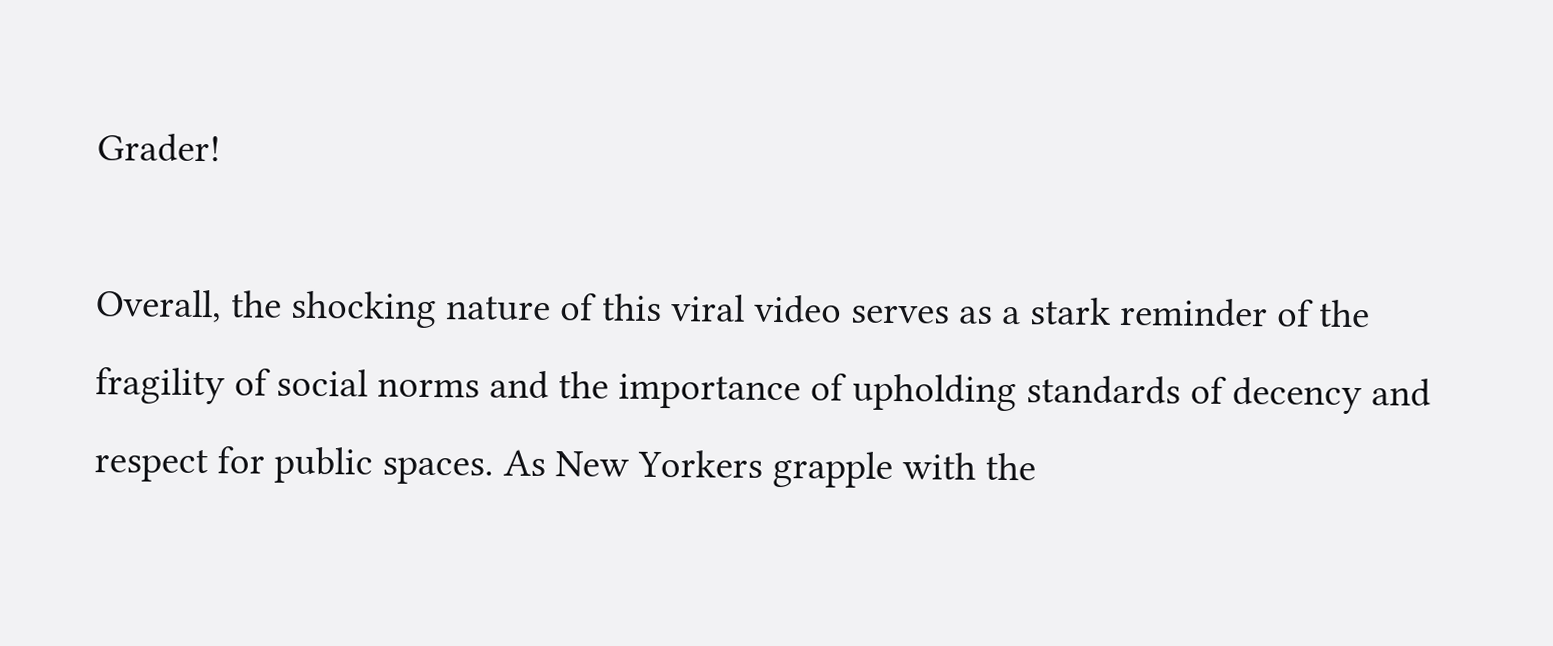Grader!

Overall, the shocking nature of this viral video serves as a stark reminder of the fragility of social norms and the importance of upholding standards of decency and respect for public spaces. As New Yorkers grapple with the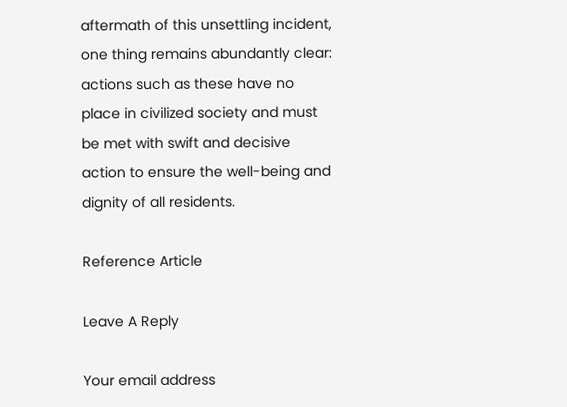aftermath of this unsettling incident, one thing remains abundantly clear: actions such as these have no place in civilized society and must be met with swift and decisive action to ensure the well-being and dignity of all residents.

Reference Article

Leave A Reply

Your email address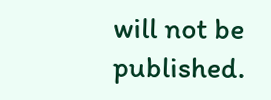will not be published.